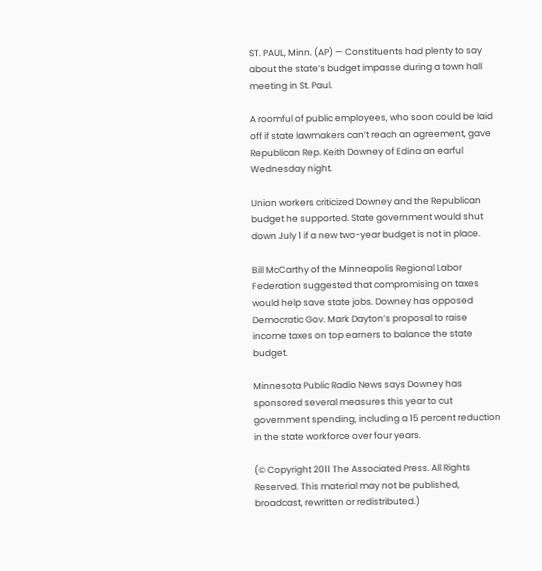ST. PAUL, Minn. (AP) — Constituents had plenty to say about the state’s budget impasse during a town hall meeting in St. Paul.

A roomful of public employees, who soon could be laid off if state lawmakers can’t reach an agreement, gave Republican Rep. Keith Downey of Edina an earful Wednesday night.

Union workers criticized Downey and the Republican budget he supported. State government would shut down July 1 if a new two-year budget is not in place.

Bill McCarthy of the Minneapolis Regional Labor Federation suggested that compromising on taxes would help save state jobs. Downey has opposed Democratic Gov. Mark Dayton’s proposal to raise income taxes on top earners to balance the state budget.

Minnesota Public Radio News says Downey has sponsored several measures this year to cut government spending, including a 15 percent reduction in the state workforce over four years.

(© Copyright 2011 The Associated Press. All Rights Reserved. This material may not be published, broadcast, rewritten or redistributed.)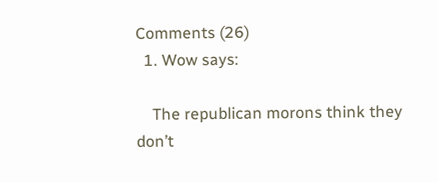Comments (26)
  1. Wow says:

    The republican morons think they don’t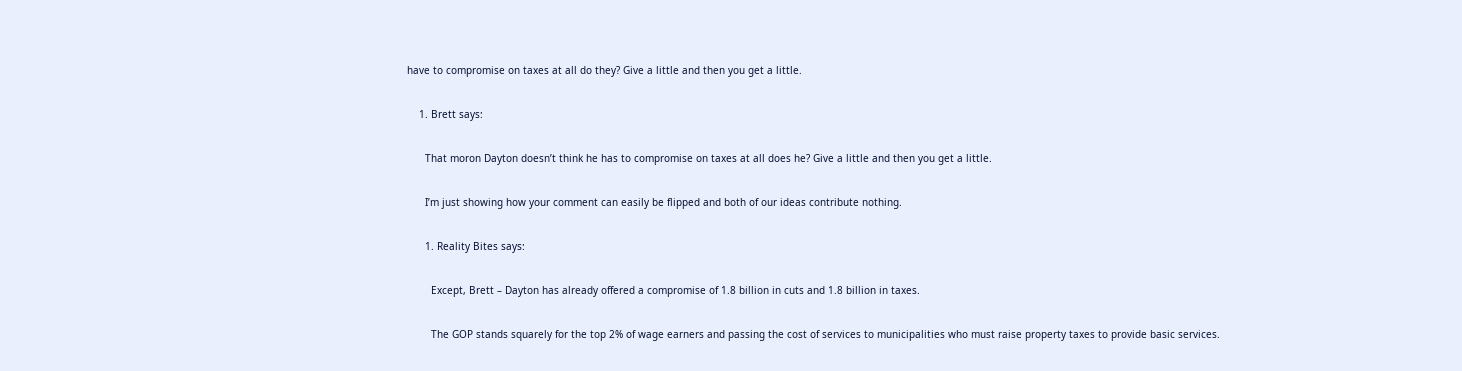have to compromise on taxes at all do they? Give a little and then you get a little.

    1. Brett says:

      That moron Dayton doesn’t think he has to compromise on taxes at all does he? Give a little and then you get a little.

      I’m just showing how your comment can easily be flipped and both of our ideas contribute nothing.

      1. Reality Bites says:

        Except, Brett – Dayton has already offered a compromise of 1.8 billion in cuts and 1.8 billion in taxes.

        The GOP stands squarely for the top 2% of wage earners and passing the cost of services to municipalities who must raise property taxes to provide basic services.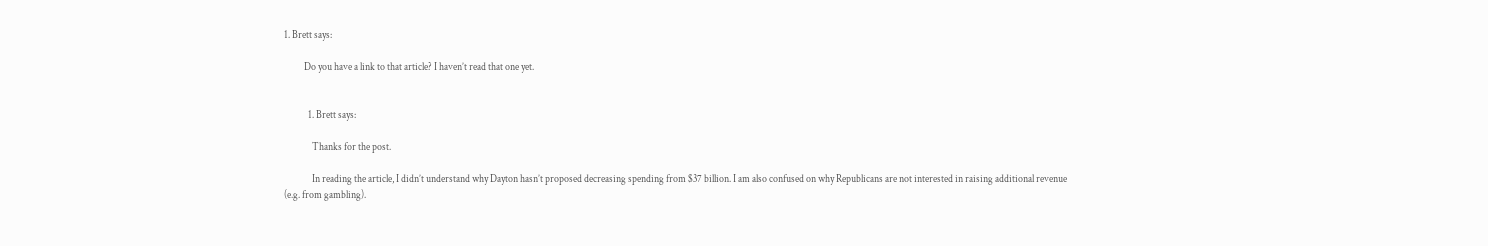1. Brett says:

          Do you have a link to that article? I haven’t read that one yet.


            1. Brett says:

              Thanks for the post.

              In reading the article, I didn’t understand why Dayton hasn’t proposed decreasing spending from $37 billion. I am also confused on why Republicans are not interested in raising additional revenue (e.g. from gambling).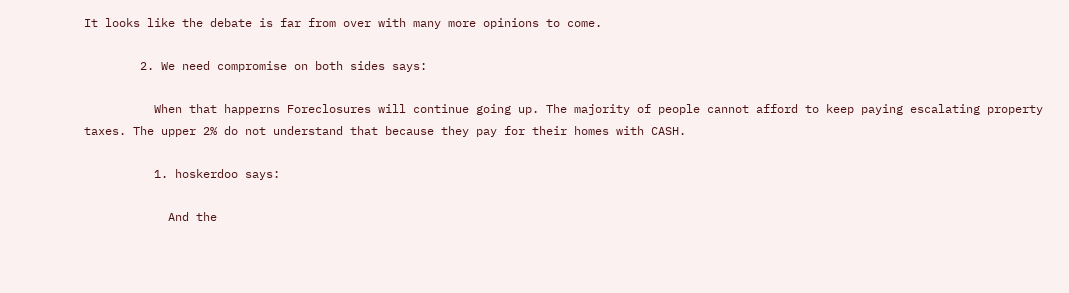It looks like the debate is far from over with many more opinions to come.

        2. We need compromise on both sides says:

          When that happerns Foreclosures will continue going up. The majority of people cannot afford to keep paying escalating property taxes. The upper 2% do not understand that because they pay for their homes with CASH.

          1. hoskerdoo says:

            And the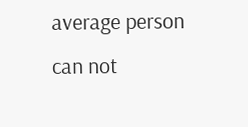average person can not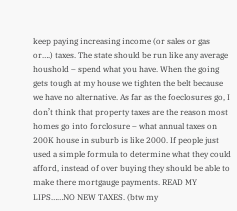keep paying increasing income (or sales or gas or….) taxes. The state should be run like any average houshold – spend what you have. When the going gets tough at my house we tighten the belt because we have no alternative. As far as the foeclosures go, I don’t think that property taxes are the reason most homes go into forclosure – what annual taxes on 200K house in suburb is like 2000. If people just used a simple formula to determine what they could afford, instead of over buying they should be able to make there mortgauge payments. READ MY LIPS……NO NEW TAXES. (btw my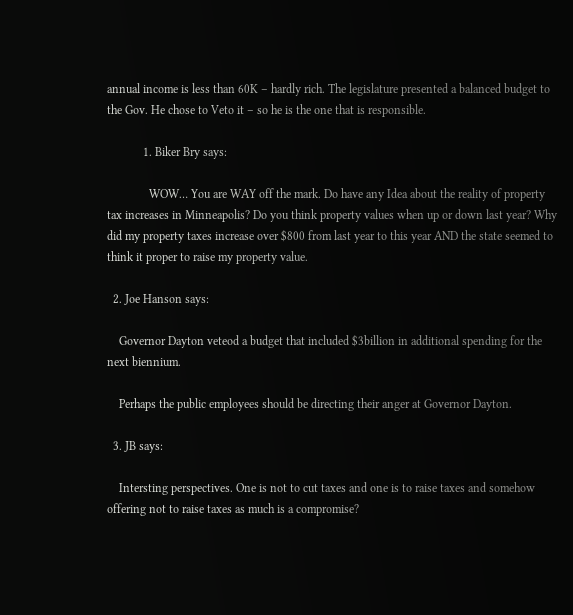annual income is less than 60K – hardly rich. The legislature presented a balanced budget to the Gov. He chose to Veto it – so he is the one that is responsible.

            1. Biker Bry says:

              WOW… You are WAY off the mark. Do have any Idea about the reality of property tax increases in Minneapolis? Do you think property values when up or down last year? Why did my property taxes increase over $800 from last year to this year AND the state seemed to think it proper to raise my property value.

  2. Joe Hanson says:

    Governor Dayton veteod a budget that included $3billion in additional spending for the next biennium.

    Perhaps the public employees should be directing their anger at Governor Dayton.

  3. JB says:

    Intersting perspectives. One is not to cut taxes and one is to raise taxes and somehow offering not to raise taxes as much is a compromise?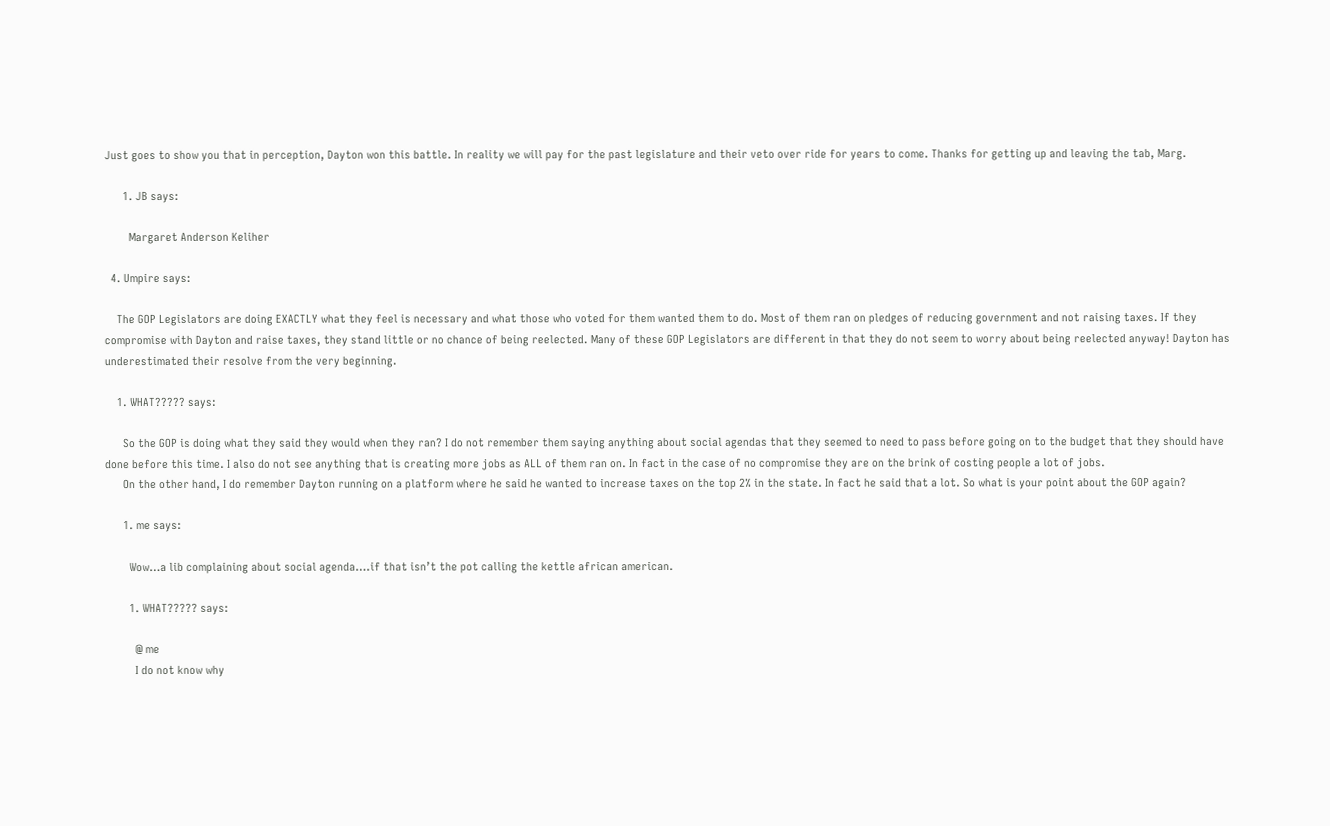Just goes to show you that in perception, Dayton won this battle. In reality we will pay for the past legislature and their veto over ride for years to come. Thanks for getting up and leaving the tab, Marg.

      1. JB says:

        Margaret Anderson Keliher

  4. Umpire says:

    The GOP Legislators are doing EXACTLY what they feel is necessary and what those who voted for them wanted them to do. Most of them ran on pledges of reducing government and not raising taxes. If they compromise with Dayton and raise taxes, they stand little or no chance of being reelected. Many of these GOP Legislators are different in that they do not seem to worry about being reelected anyway! Dayton has underestimated their resolve from the very beginning.

    1. WHAT????? says:

      So the GOP is doing what they said they would when they ran? I do not remember them saying anything about social agendas that they seemed to need to pass before going on to the budget that they should have done before this time. I also do not see anything that is creating more jobs as ALL of them ran on. In fact in the case of no compromise they are on the brink of costing people a lot of jobs.
      On the other hand, I do remember Dayton running on a platform where he said he wanted to increase taxes on the top 2% in the state. In fact he said that a lot. So what is your point about the GOP again?

      1. me says:

        Wow…a lib complaining about social agenda….if that isn’t the pot calling the kettle african american.

        1. WHAT????? says:

          @ me
          I do not know why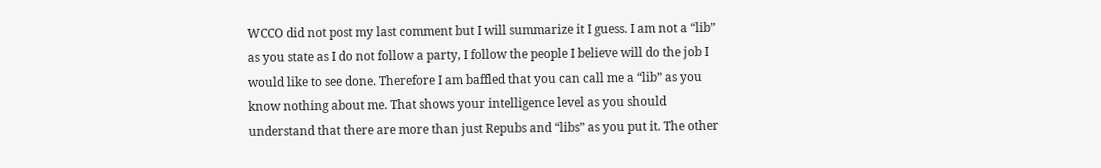WCCO did not post my last comment but I will summarize it I guess. I am not a “lib” as you state as I do not follow a party, I follow the people I believe will do the job I would like to see done. Therefore I am baffled that you can call me a “lib” as you know nothing about me. That shows your intelligence level as you should understand that there are more than just Repubs and “libs” as you put it. The other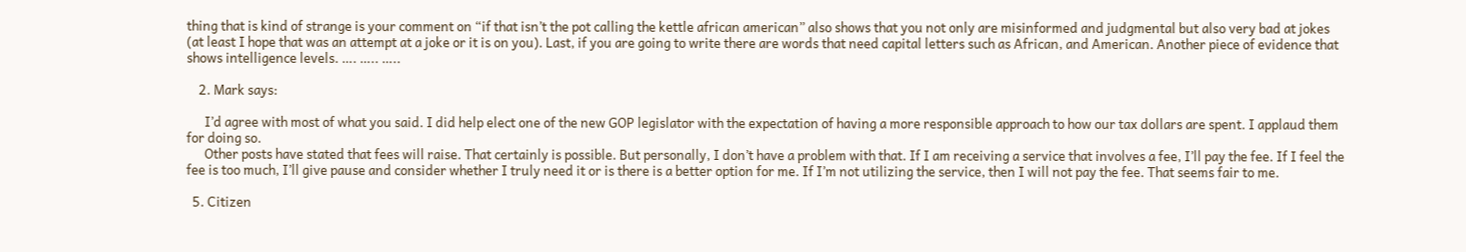thing that is kind of strange is your comment on “if that isn’t the pot calling the kettle african american” also shows that you not only are misinformed and judgmental but also very bad at jokes (at least I hope that was an attempt at a joke or it is on you). Last, if you are going to write there are words that need capital letters such as African, and American. Another piece of evidence that shows intelligence levels. …. ….. …..

    2. Mark says:

      I’d agree with most of what you said. I did help elect one of the new GOP legislator with the expectation of having a more responsible approach to how our tax dollars are spent. I applaud them for doing so.
      Other posts have stated that fees will raise. That certainly is possible. But personally, I don’t have a problem with that. If I am receiving a service that involves a fee, I’ll pay the fee. If I feel the fee is too much, I’ll give pause and consider whether I truly need it or is there is a better option for me. If I’m not utilizing the service, then I will not pay the fee. That seems fair to me.

  5. Citizen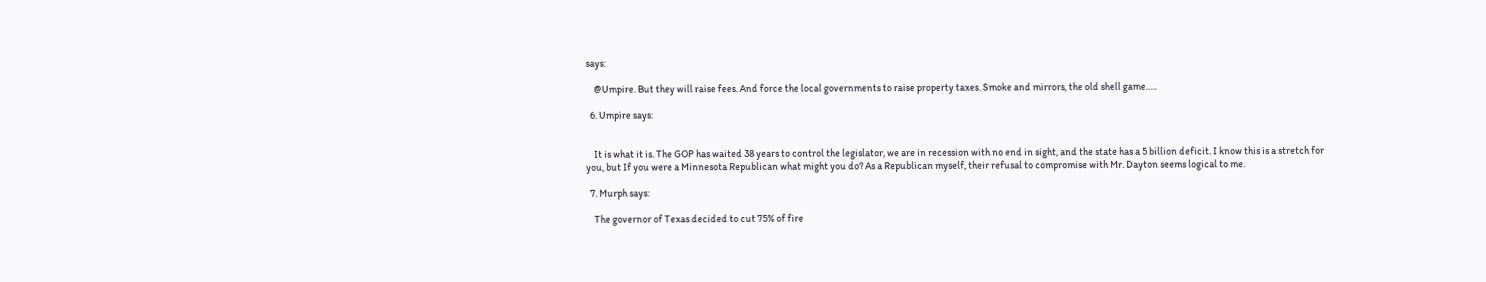says:

    @Umpire. But they will raise fees. And force the local governments to raise property taxes. Smoke and mirrors, the old shell game…..

  6. Umpire says:


    It is what it is. The GOP has waited 38 years to control the legislator, we are in recession with no end in sight, and the state has a 5 billion deficit. I know this is a stretch for you, but If you were a Minnesota Republican what might you do? As a Republican myself, their refusal to compromise with Mr. Dayton seems logical to me.

  7. Murph says:

    The governor of Texas decided to cut 75% of fire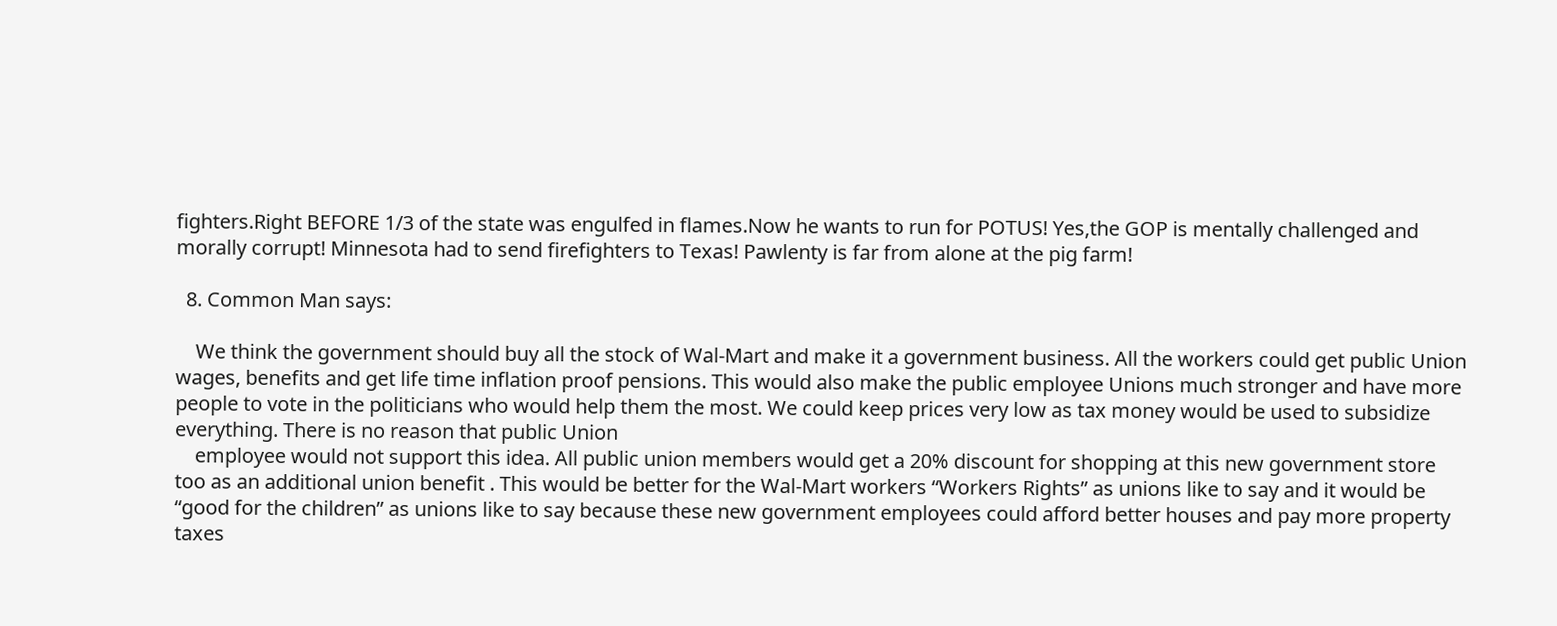fighters.Right BEFORE 1/3 of the state was engulfed in flames.Now he wants to run for POTUS! Yes,the GOP is mentally challenged and morally corrupt! Minnesota had to send firefighters to Texas! Pawlenty is far from alone at the pig farm!

  8. Common Man says:

    We think the government should buy all the stock of Wal-Mart and make it a government business. All the workers could get public Union wages, benefits and get life time inflation proof pensions. This would also make the public employee Unions much stronger and have more people to vote in the politicians who would help them the most. We could keep prices very low as tax money would be used to subsidize everything. There is no reason that public Union
    employee would not support this idea. All public union members would get a 20% discount for shopping at this new government store too as an additional union benefit . This would be better for the Wal-Mart workers “Workers Rights” as unions like to say and it would be “good for the children” as unions like to say because these new government employees could afford better houses and pay more property taxes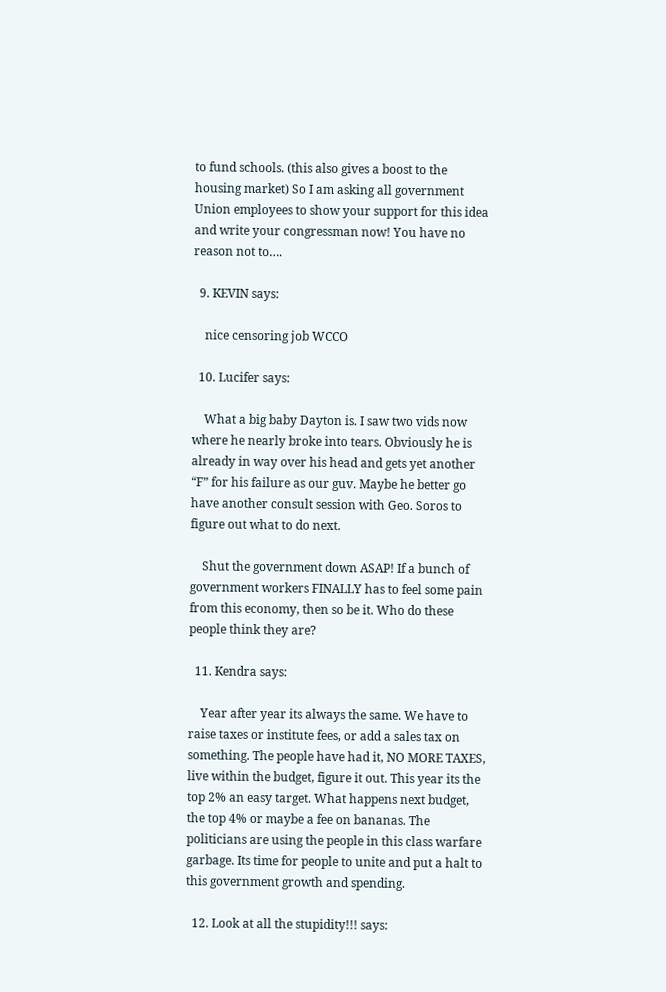to fund schools. (this also gives a boost to the housing market) So I am asking all government Union employees to show your support for this idea and write your congressman now! You have no reason not to….

  9. KEVIN says:

    nice censoring job WCCO

  10. Lucifer says:

    What a big baby Dayton is. I saw two vids now where he nearly broke into tears. Obviously he is already in way over his head and gets yet another “F” for his failure as our guv. Maybe he better go have another consult session with Geo. Soros to figure out what to do next.

    Shut the government down ASAP! If a bunch of government workers FINALLY has to feel some pain from this economy, then so be it. Who do these people think they are?

  11. Kendra says:

    Year after year its always the same. We have to raise taxes or institute fees, or add a sales tax on something. The people have had it, NO MORE TAXES, live within the budget, figure it out. This year its the top 2% an easy target. What happens next budget, the top 4% or maybe a fee on bananas. The politicians are using the people in this class warfare garbage. Its time for people to unite and put a halt to this government growth and spending.

  12. Look at all the stupidity!!! says: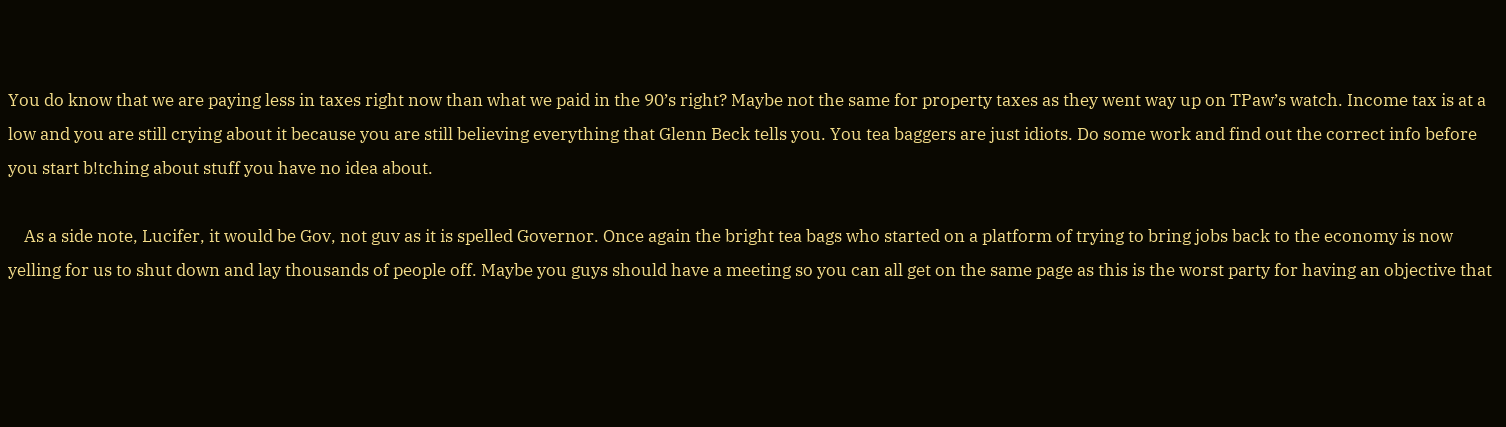You do know that we are paying less in taxes right now than what we paid in the 90’s right? Maybe not the same for property taxes as they went way up on TPaw’s watch. Income tax is at a low and you are still crying about it because you are still believing everything that Glenn Beck tells you. You tea baggers are just idiots. Do some work and find out the correct info before you start b!tching about stuff you have no idea about.

    As a side note, Lucifer, it would be Gov, not guv as it is spelled Governor. Once again the bright tea bags who started on a platform of trying to bring jobs back to the economy is now yelling for us to shut down and lay thousands of people off. Maybe you guys should have a meeting so you can all get on the same page as this is the worst party for having an objective that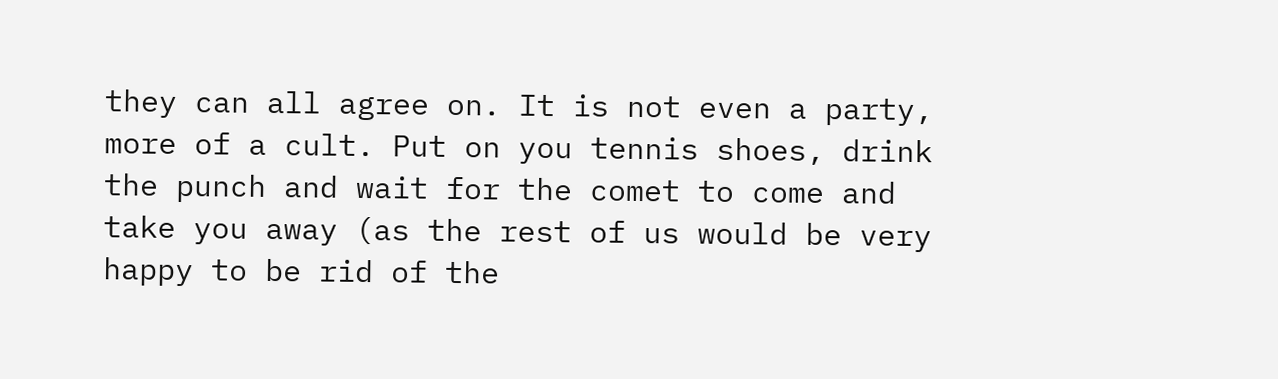they can all agree on. It is not even a party, more of a cult. Put on you tennis shoes, drink the punch and wait for the comet to come and take you away (as the rest of us would be very happy to be rid of the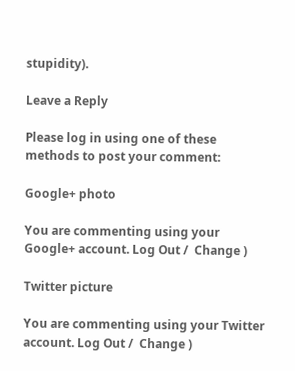stupidity).

Leave a Reply

Please log in using one of these methods to post your comment:

Google+ photo

You are commenting using your Google+ account. Log Out /  Change )

Twitter picture

You are commenting using your Twitter account. Log Out /  Change )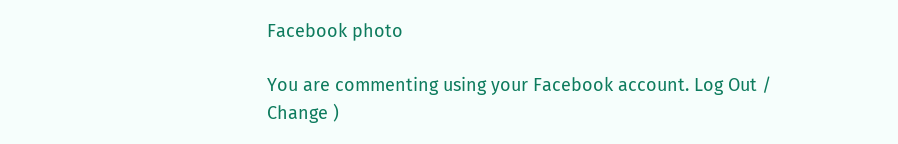Facebook photo

You are commenting using your Facebook account. Log Out /  Change )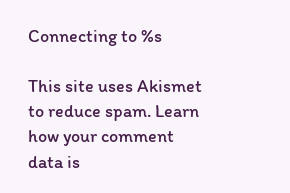Connecting to %s

This site uses Akismet to reduce spam. Learn how your comment data is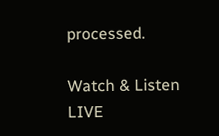processed.

Watch & Listen LIVE